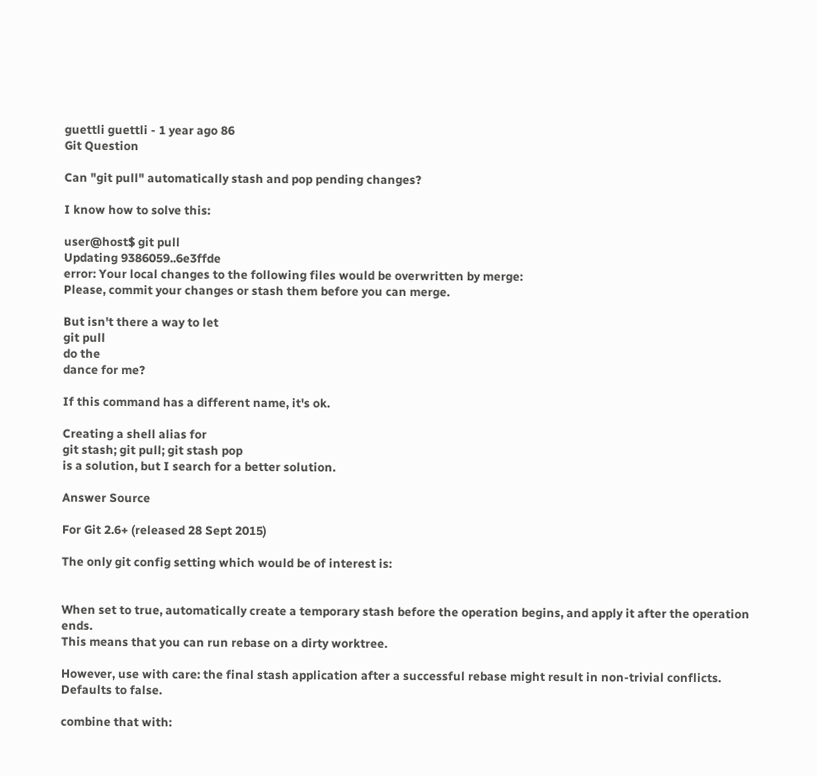guettli guettli - 1 year ago 86
Git Question

Can "git pull" automatically stash and pop pending changes?

I know how to solve this:

user@host$ git pull
Updating 9386059..6e3ffde
error: Your local changes to the following files would be overwritten by merge:
Please, commit your changes or stash them before you can merge.

But isn't there a way to let
git pull
do the
dance for me?

If this command has a different name, it's ok.

Creating a shell alias for
git stash; git pull; git stash pop
is a solution, but I search for a better solution.

Answer Source

For Git 2.6+ (released 28 Sept 2015)

The only git config setting which would be of interest is:


When set to true, automatically create a temporary stash before the operation begins, and apply it after the operation ends.
This means that you can run rebase on a dirty worktree.

However, use with care: the final stash application after a successful rebase might result in non-trivial conflicts. Defaults to false.

combine that with: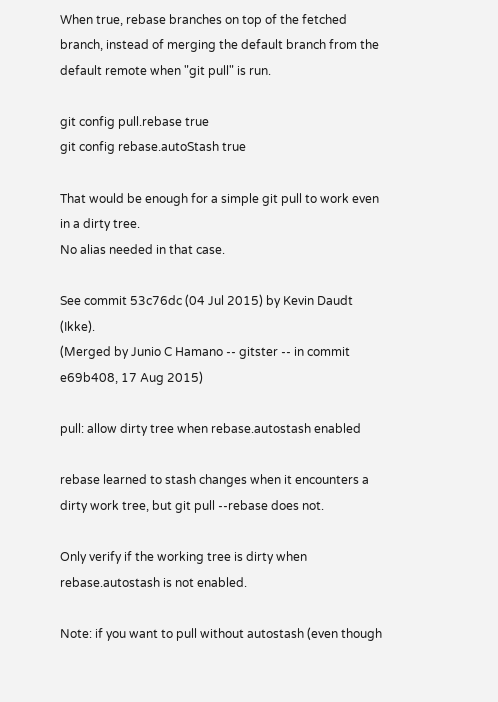When true, rebase branches on top of the fetched branch, instead of merging the default branch from the default remote when "git pull" is run.

git config pull.rebase true
git config rebase.autoStash true

That would be enough for a simple git pull to work even in a dirty tree.
No alias needed in that case.

See commit 53c76dc (04 Jul 2015) by Kevin Daudt (Ikke).
(Merged by Junio C Hamano -- gitster -- in commit e69b408, 17 Aug 2015)

pull: allow dirty tree when rebase.autostash enabled

rebase learned to stash changes when it encounters a dirty work tree, but git pull --rebase does not.

Only verify if the working tree is dirty when rebase.autostash is not enabled.

Note: if you want to pull without autostash (even though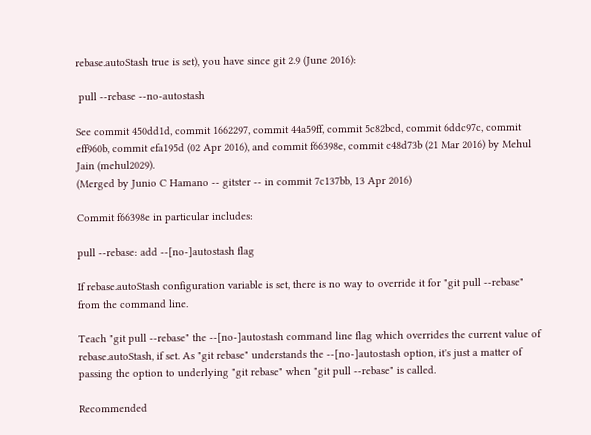rebase.autoStash true is set), you have since git 2.9 (June 2016):

 pull --rebase --no-autostash

See commit 450dd1d, commit 1662297, commit 44a59ff, commit 5c82bcd, commit 6ddc97c, commit eff960b, commit efa195d (02 Apr 2016), and commit f66398e, commit c48d73b (21 Mar 2016) by Mehul Jain (mehul2029).
(Merged by Junio C Hamano -- gitster -- in commit 7c137bb, 13 Apr 2016)

Commit f66398e in particular includes:

pull --rebase: add --[no-]autostash flag

If rebase.autoStash configuration variable is set, there is no way to override it for "git pull --rebase" from the command line.

Teach "git pull --rebase" the --[no-]autostash command line flag which overrides the current value of rebase.autoStash, if set. As "git rebase" understands the --[no-]autostash option, it's just a matter of passing the option to underlying "git rebase" when "git pull --rebase" is called.

Recommended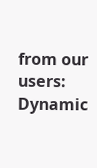from our users: Dynamic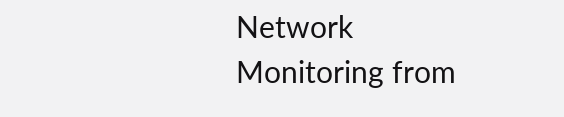Network Monitoring from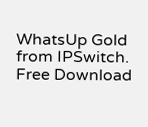WhatsUp Gold from IPSwitch. Free Download